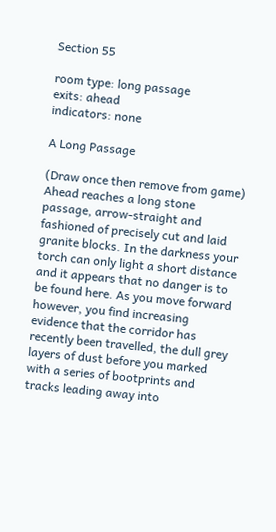Section 55

room type: long passage
exits: ahead
indicators: none

A Long Passage

(Draw once then remove from game)
Ahead reaches a long stone passage, arrow-straight and fashioned of precisely cut and laid granite blocks. In the darkness your torch can only light a short distance and it appears that no danger is to be found here. As you move forward however, you find increasing evidence that the corridor has recently been travelled, the dull grey layers of dust before you marked with a series of bootprints and tracks leading away into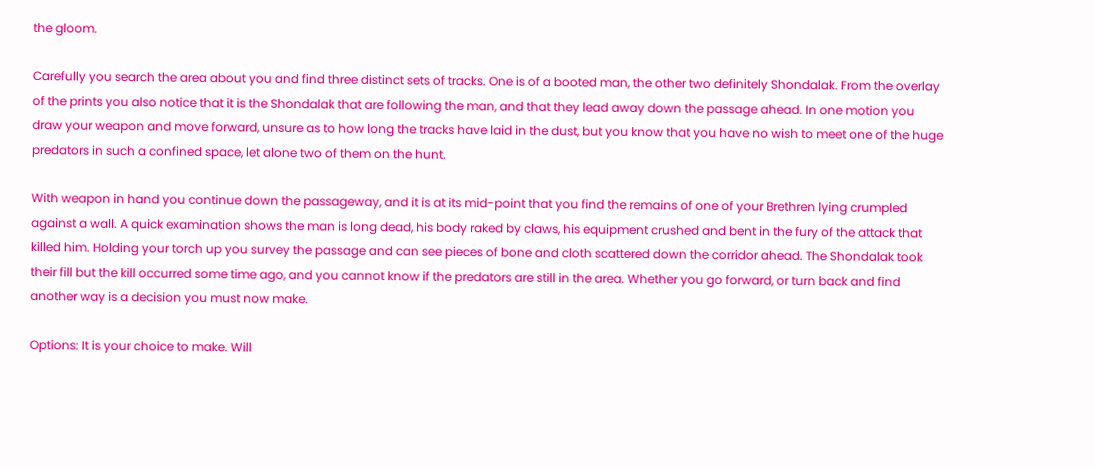the gloom.

Carefully you search the area about you and find three distinct sets of tracks. One is of a booted man, the other two definitely Shondalak. From the overlay of the prints you also notice that it is the Shondalak that are following the man, and that they lead away down the passage ahead. In one motion you draw your weapon and move forward, unsure as to how long the tracks have laid in the dust, but you know that you have no wish to meet one of the huge predators in such a confined space, let alone two of them on the hunt.

With weapon in hand you continue down the passageway, and it is at its mid-point that you find the remains of one of your Brethren lying crumpled against a wall. A quick examination shows the man is long dead, his body raked by claws, his equipment crushed and bent in the fury of the attack that killed him. Holding your torch up you survey the passage and can see pieces of bone and cloth scattered down the corridor ahead. The Shondalak took their fill but the kill occurred some time ago, and you cannot know if the predators are still in the area. Whether you go forward, or turn back and find another way is a decision you must now make.

Options: It is your choice to make. Will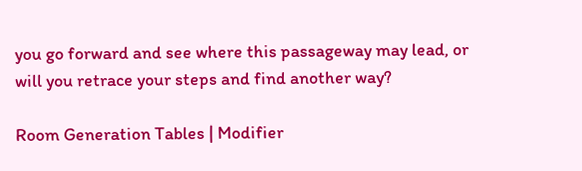you go forward and see where this passageway may lead, or will you retrace your steps and find another way?

Room Generation Tables | Modifier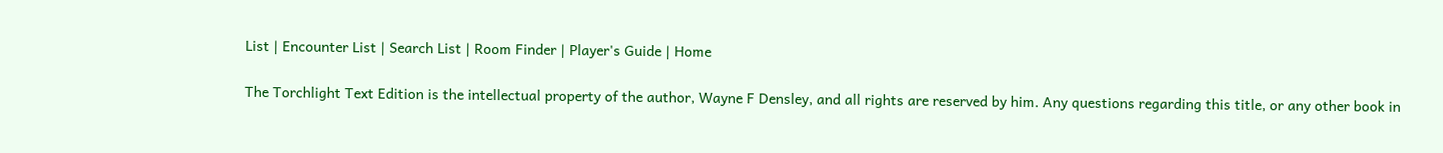List | Encounter List | Search List | Room Finder | Player's Guide | Home

The Torchlight Text Edition is the intellectual property of the author, Wayne F Densley, and all rights are reserved by him. Any questions regarding this title, or any other book in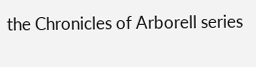the Chronicles of Arborell series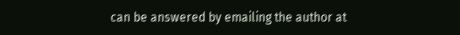can be answered by emailing the author at